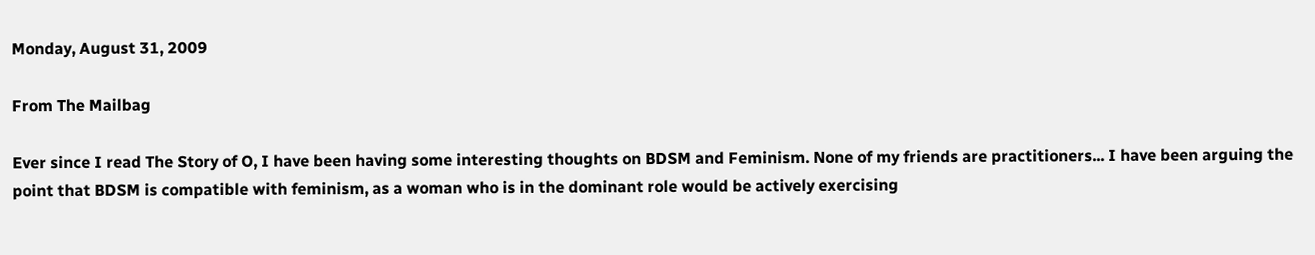Monday, August 31, 2009

From The Mailbag

Ever since I read The Story of O, I have been having some interesting thoughts on BDSM and Feminism. None of my friends are practitioners... I have been arguing the point that BDSM is compatible with feminism, as a woman who is in the dominant role would be actively exercising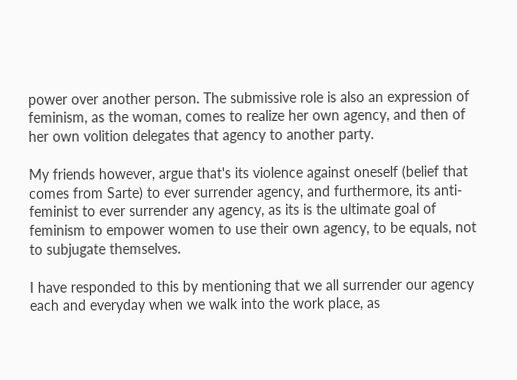power over another person. The submissive role is also an expression of feminism, as the woman, comes to realize her own agency, and then of her own volition delegates that agency to another party.

My friends however, argue that's its violence against oneself (belief that comes from Sarte) to ever surrender agency, and furthermore, its anti-feminist to ever surrender any agency, as its is the ultimate goal of feminism to empower women to use their own agency, to be equals, not to subjugate themselves.

I have responded to this by mentioning that we all surrender our agency each and everyday when we walk into the work place, as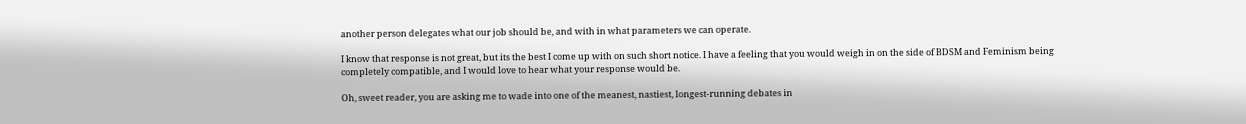another person delegates what our job should be, and with in what parameters we can operate.

I know that response is not great, but its the best I come up with on such short notice. I have a feeling that you would weigh in on the side of BDSM and Feminism being completely compatible, and I would love to hear what your response would be.

Oh, sweet reader, you are asking me to wade into one of the meanest, nastiest, longest-running debates in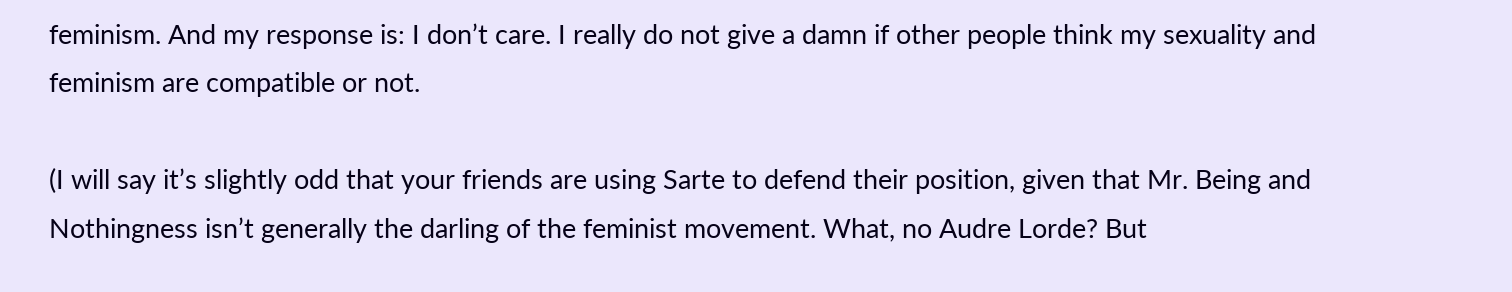feminism. And my response is: I don’t care. I really do not give a damn if other people think my sexuality and feminism are compatible or not.

(I will say it’s slightly odd that your friends are using Sarte to defend their position, given that Mr. Being and Nothingness isn’t generally the darling of the feminist movement. What, no Audre Lorde? But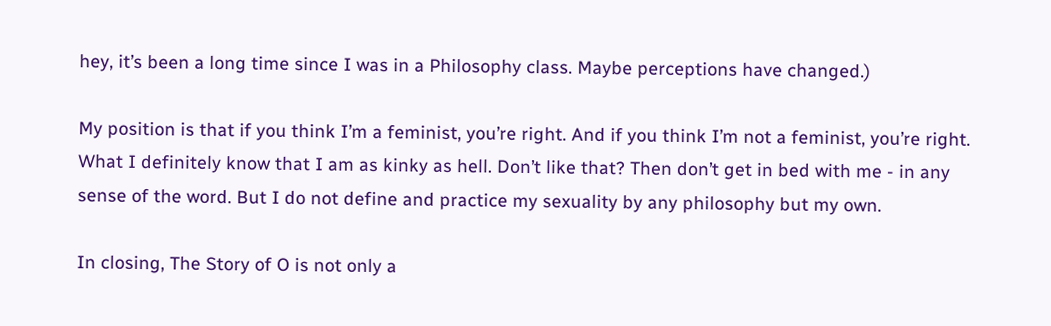hey, it’s been a long time since I was in a Philosophy class. Maybe perceptions have changed.)

My position is that if you think I’m a feminist, you’re right. And if you think I’m not a feminist, you’re right. What I definitely know that I am as kinky as hell. Don’t like that? Then don’t get in bed with me - in any sense of the word. But I do not define and practice my sexuality by any philosophy but my own.

In closing, The Story of O is not only a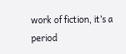work of fiction, it’s a period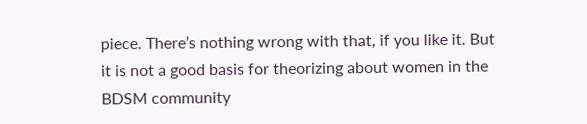piece. There’s nothing wrong with that, if you like it. But it is not a good basis for theorizing about women in the BDSM community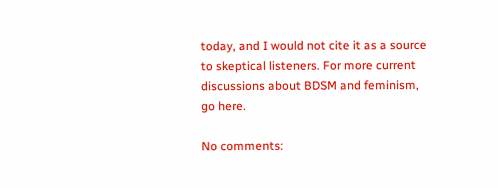today, and I would not cite it as a source to skeptical listeners. For more current discussions about BDSM and feminism, go here.

No comments: